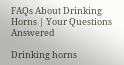FAQs About Drinking Horns | Your Questions Answered

Drinking horns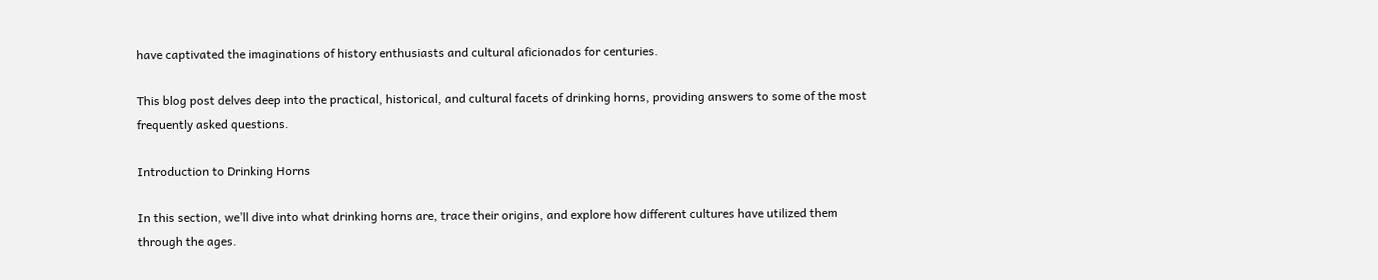have captivated the imaginations of history enthusiasts and cultural aficionados for centuries.

This blog post delves deep into the practical, historical, and cultural facets of drinking horns, providing answers to some of the most frequently asked questions.

Introduction to Drinking Horns

In this section, we’ll dive into what drinking horns are, trace their origins, and explore how different cultures have utilized them through the ages.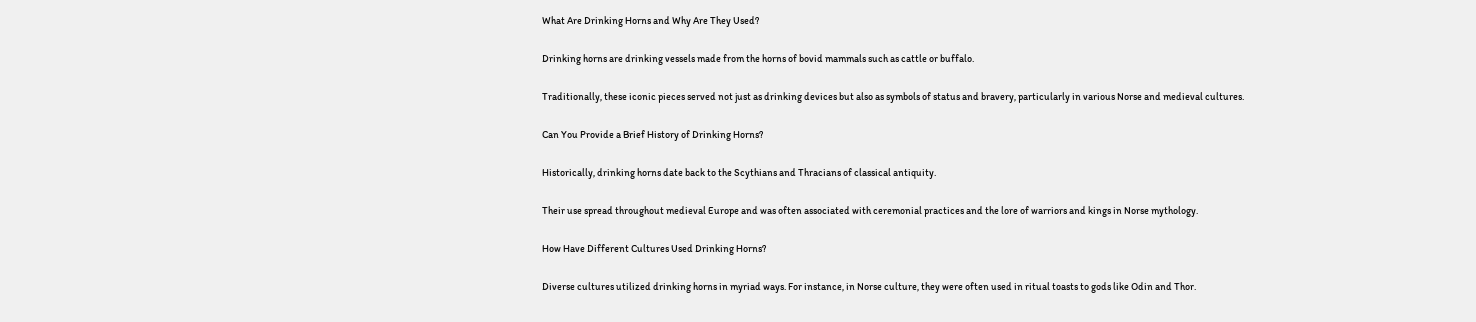What Are Drinking Horns and Why Are They Used?

Drinking horns are drinking vessels made from the horns of bovid mammals such as cattle or buffalo.

Traditionally, these iconic pieces served not just as drinking devices but also as symbols of status and bravery, particularly in various Norse and medieval cultures.

Can You Provide a Brief History of Drinking Horns?

Historically, drinking horns date back to the Scythians and Thracians of classical antiquity.

Their use spread throughout medieval Europe and was often associated with ceremonial practices and the lore of warriors and kings in Norse mythology.

How Have Different Cultures Used Drinking Horns?

Diverse cultures utilized drinking horns in myriad ways. For instance, in Norse culture, they were often used in ritual toasts to gods like Odin and Thor.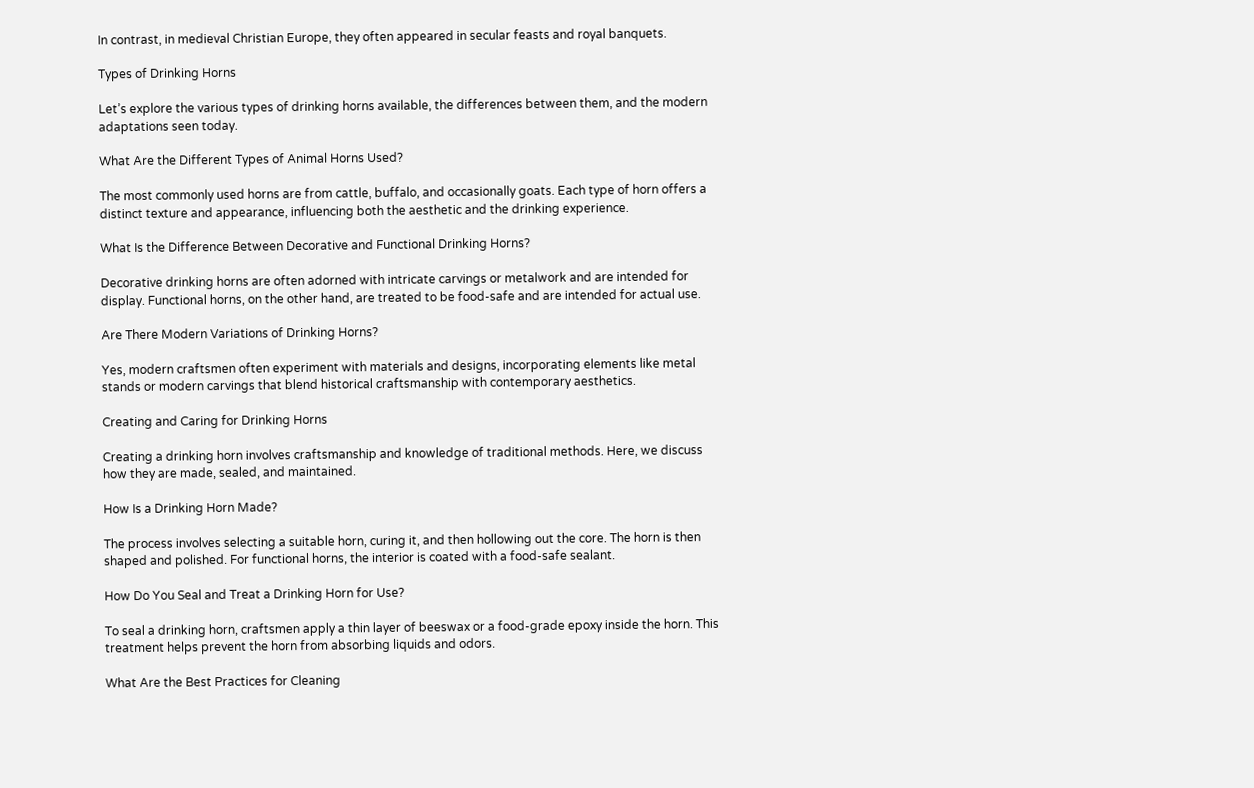In contrast, in medieval Christian Europe, they often appeared in secular feasts and royal banquets.

Types of Drinking Horns

Let’s explore the various types of drinking horns available, the differences between them, and the modern adaptations seen today.

What Are the Different Types of Animal Horns Used?

The most commonly used horns are from cattle, buffalo, and occasionally goats. Each type of horn offers a distinct texture and appearance, influencing both the aesthetic and the drinking experience.

What Is the Difference Between Decorative and Functional Drinking Horns?

Decorative drinking horns are often adorned with intricate carvings or metalwork and are intended for display. Functional horns, on the other hand, are treated to be food-safe and are intended for actual use.

Are There Modern Variations of Drinking Horns?

Yes, modern craftsmen often experiment with materials and designs, incorporating elements like metal stands or modern carvings that blend historical craftsmanship with contemporary aesthetics.

Creating and Caring for Drinking Horns

Creating a drinking horn involves craftsmanship and knowledge of traditional methods. Here, we discuss how they are made, sealed, and maintained.

How Is a Drinking Horn Made?

The process involves selecting a suitable horn, curing it, and then hollowing out the core. The horn is then shaped and polished. For functional horns, the interior is coated with a food-safe sealant.

How Do You Seal and Treat a Drinking Horn for Use?

To seal a drinking horn, craftsmen apply a thin layer of beeswax or a food-grade epoxy inside the horn. This treatment helps prevent the horn from absorbing liquids and odors.

What Are the Best Practices for Cleaning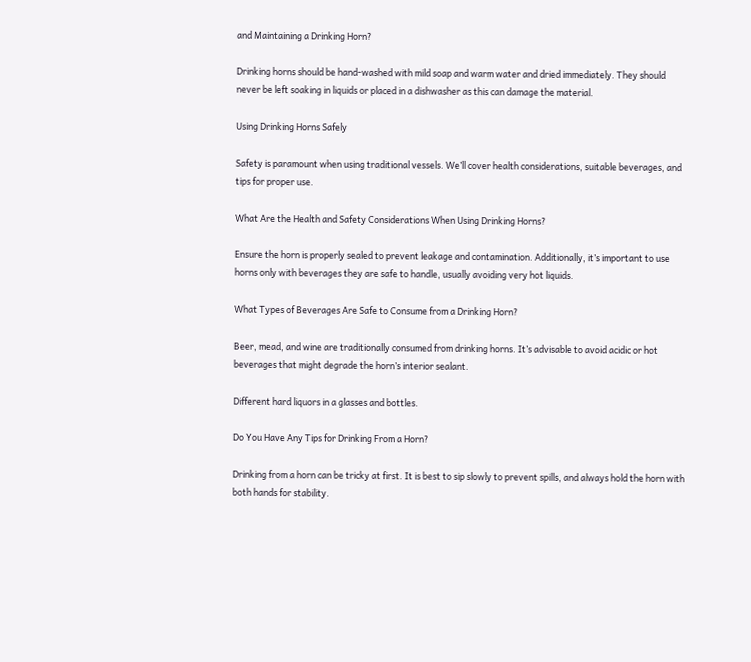and Maintaining a Drinking Horn?

Drinking horns should be hand-washed with mild soap and warm water and dried immediately. They should never be left soaking in liquids or placed in a dishwasher as this can damage the material.

Using Drinking Horns Safely

Safety is paramount when using traditional vessels. We’ll cover health considerations, suitable beverages, and tips for proper use.

What Are the Health and Safety Considerations When Using Drinking Horns?

Ensure the horn is properly sealed to prevent leakage and contamination. Additionally, it’s important to use horns only with beverages they are safe to handle, usually avoiding very hot liquids.

What Types of Beverages Are Safe to Consume from a Drinking Horn?

Beer, mead, and wine are traditionally consumed from drinking horns. It’s advisable to avoid acidic or hot beverages that might degrade the horn’s interior sealant.

Different hard liquors in a glasses and bottles.

Do You Have Any Tips for Drinking From a Horn?

Drinking from a horn can be tricky at first. It is best to sip slowly to prevent spills, and always hold the horn with both hands for stability.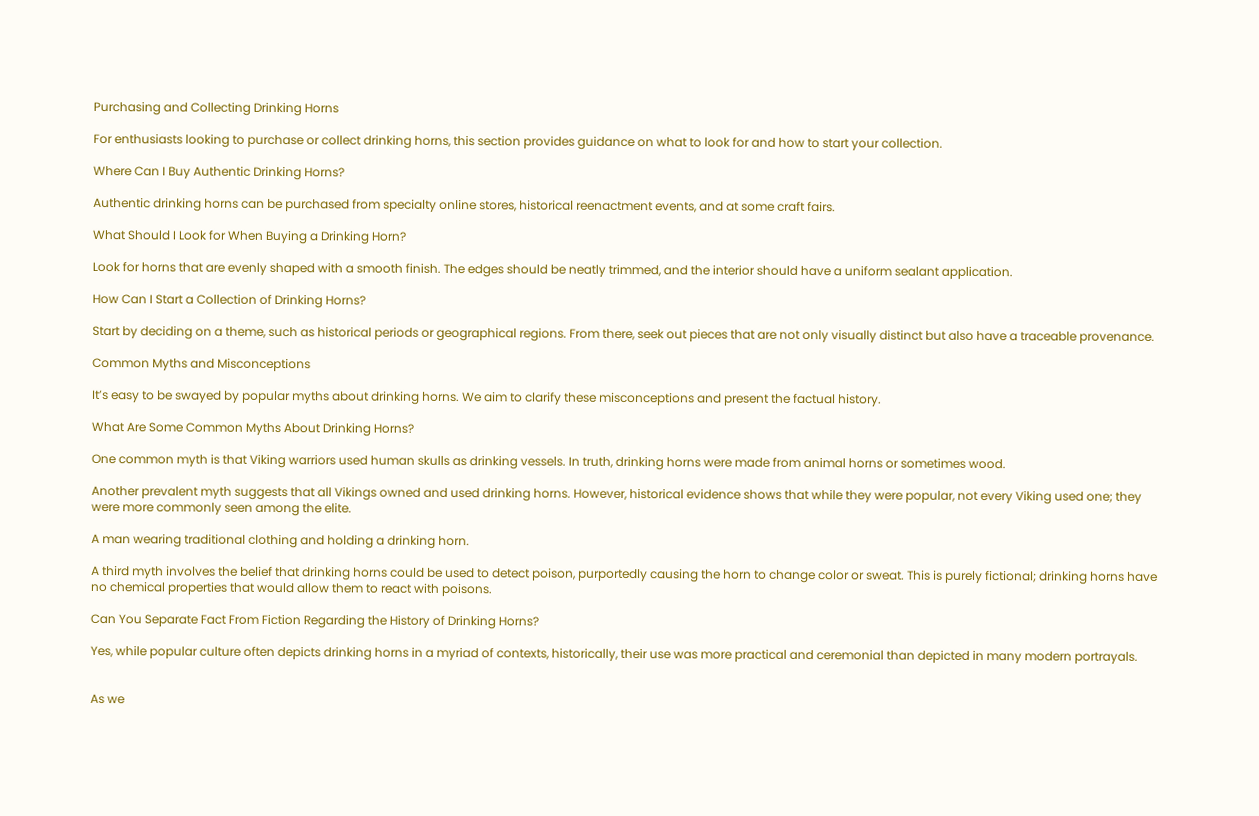Purchasing and Collecting Drinking Horns

For enthusiasts looking to purchase or collect drinking horns, this section provides guidance on what to look for and how to start your collection.

Where Can I Buy Authentic Drinking Horns?

Authentic drinking horns can be purchased from specialty online stores, historical reenactment events, and at some craft fairs.

What Should I Look for When Buying a Drinking Horn?

Look for horns that are evenly shaped with a smooth finish. The edges should be neatly trimmed, and the interior should have a uniform sealant application.

How Can I Start a Collection of Drinking Horns?

Start by deciding on a theme, such as historical periods or geographical regions. From there, seek out pieces that are not only visually distinct but also have a traceable provenance.

Common Myths and Misconceptions

It’s easy to be swayed by popular myths about drinking horns. We aim to clarify these misconceptions and present the factual history.

What Are Some Common Myths About Drinking Horns?

One common myth is that Viking warriors used human skulls as drinking vessels. In truth, drinking horns were made from animal horns or sometimes wood.

Another prevalent myth suggests that all Vikings owned and used drinking horns. However, historical evidence shows that while they were popular, not every Viking used one; they were more commonly seen among the elite.

A man wearing traditional clothing and holding a drinking horn.

A third myth involves the belief that drinking horns could be used to detect poison, purportedly causing the horn to change color or sweat. This is purely fictional; drinking horns have no chemical properties that would allow them to react with poisons.

Can You Separate Fact From Fiction Regarding the History of Drinking Horns?

Yes, while popular culture often depicts drinking horns in a myriad of contexts, historically, their use was more practical and ceremonial than depicted in many modern portrayals.


As we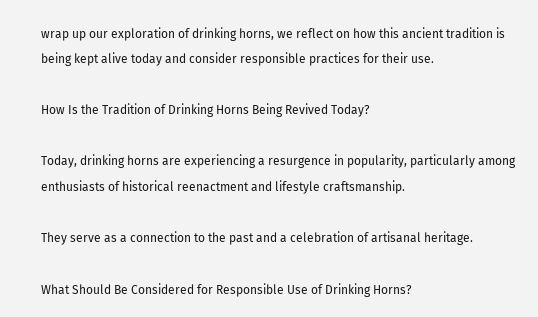wrap up our exploration of drinking horns, we reflect on how this ancient tradition is being kept alive today and consider responsible practices for their use.

How Is the Tradition of Drinking Horns Being Revived Today?

Today, drinking horns are experiencing a resurgence in popularity, particularly among enthusiasts of historical reenactment and lifestyle craftsmanship.

They serve as a connection to the past and a celebration of artisanal heritage.

What Should Be Considered for Responsible Use of Drinking Horns?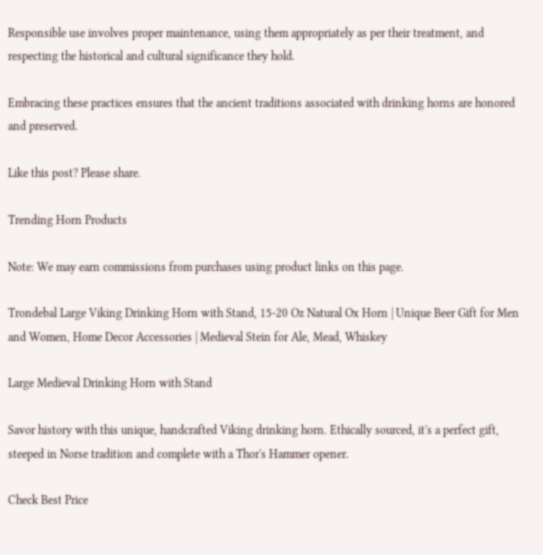Responsible use involves proper maintenance, using them appropriately as per their treatment, and respecting the historical and cultural significance they hold.

Embracing these practices ensures that the ancient traditions associated with drinking horns are honored and preserved.

Like this post? Please share.

Trending Horn Products

Note: We may earn commissions from purchases using product links on this page.

Trondebal Large Viking Drinking Horn with Stand, 15-20 Oz Natural Ox Horn | Unique Beer Gift for Men and Women, Home Decor Accessories | Medieval Stein for Ale, Mead, Whiskey

Large Medieval Drinking Horn with Stand

Savor history with this unique, handcrafted Viking drinking horn. Ethically sourced, it's a perfect gift, steeped in Norse tradition and complete with a Thor's Hammer opener.

Check Best Price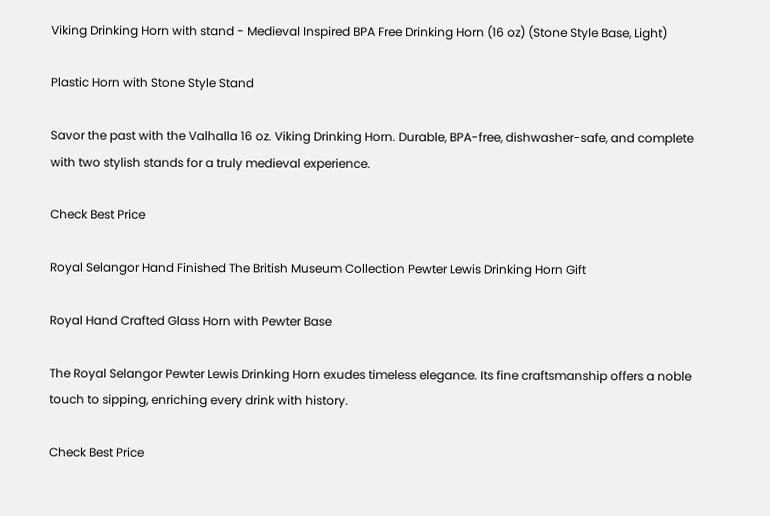Viking Drinking Horn with stand - Medieval Inspired BPA Free Drinking Horn (16 oz) (Stone Style Base, Light)

Plastic Horn with Stone Style Stand

Savor the past with the Valhalla 16 oz. Viking Drinking Horn. Durable, BPA-free, dishwasher-safe, and complete with two stylish stands for a truly medieval experience.

Check Best Price

Royal Selangor Hand Finished The British Museum Collection Pewter Lewis Drinking Horn Gift

Royal Hand Crafted Glass Horn with Pewter Base

The Royal Selangor Pewter Lewis Drinking Horn exudes timeless elegance. Its fine craftsmanship offers a noble touch to sipping, enriching every drink with history.

Check Best Price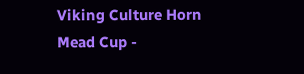Viking Culture Horn Mead Cup -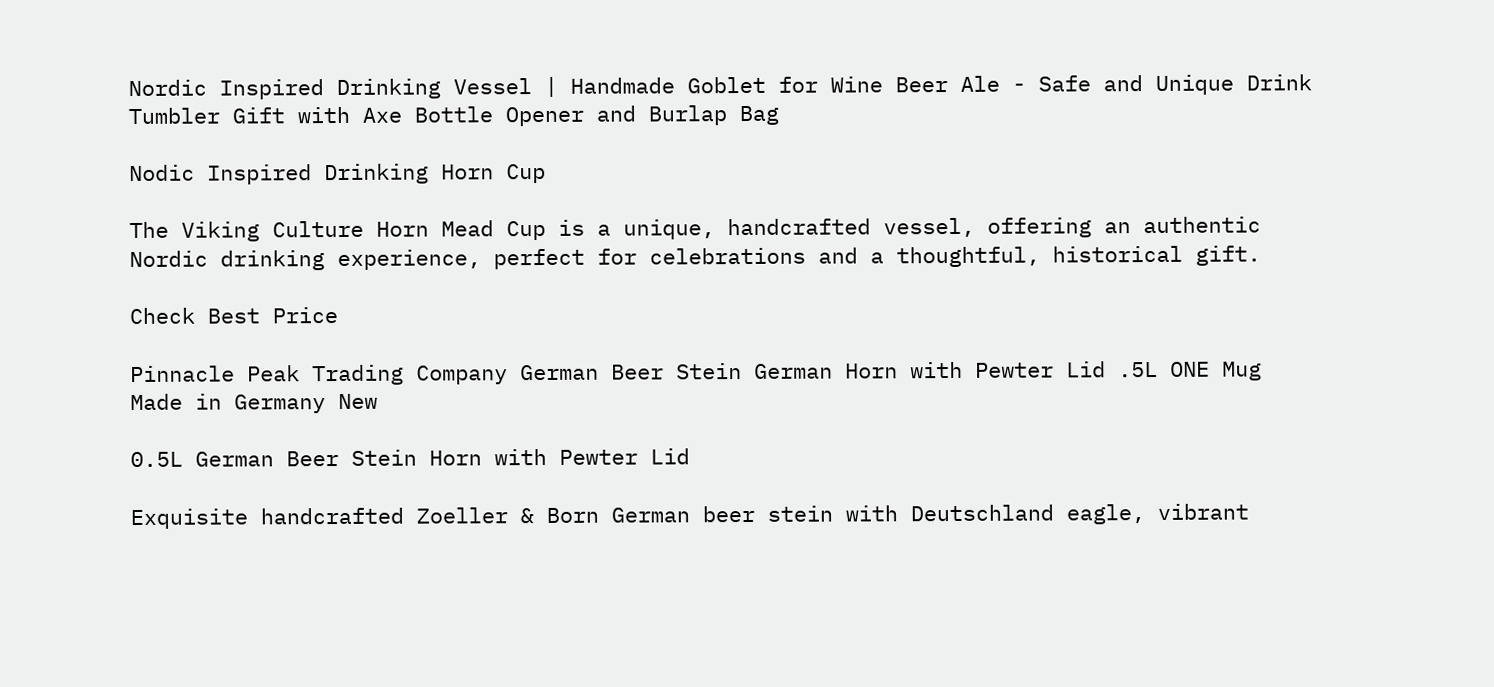Nordic Inspired Drinking Vessel | Handmade Goblet for Wine Beer Ale - Safe and Unique Drink Tumbler Gift with Axe Bottle Opener and Burlap Bag

Nodic Inspired Drinking Horn Cup

The Viking Culture Horn Mead Cup is a unique, handcrafted vessel, offering an authentic Nordic drinking experience, perfect for celebrations and a thoughtful, historical gift.

Check Best Price

Pinnacle Peak Trading Company German Beer Stein German Horn with Pewter Lid .5L ONE Mug Made in Germany New

0.5L German Beer Stein Horn with Pewter Lid

Exquisite handcrafted Zoeller & Born German beer stein with Deutschland eagle, vibrant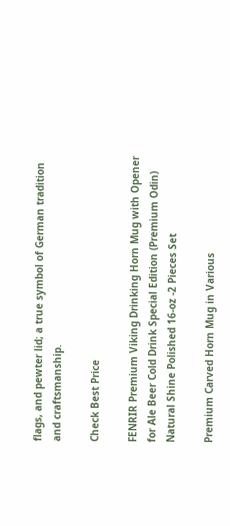flags, and pewter lid; a true symbol of German tradition and craftsmanship.

Check Best Price

FENRIR Premium Viking Drinking Horn Mug with Opener for Ale Beer Cold Drink Special Edition (Premium Odin) Natural Shine Polished 16-oz -2 Pieces Set

Premium Carved Horn Mug in Various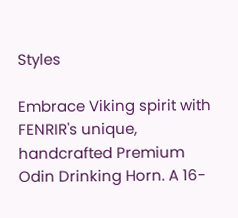Styles

Embrace Viking spirit with FENRIR's unique, handcrafted Premium Odin Drinking Horn. A 16-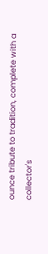ounce tribute to tradition, complete with a collector's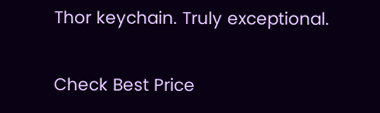Thor keychain. Truly exceptional.

Check Best Price